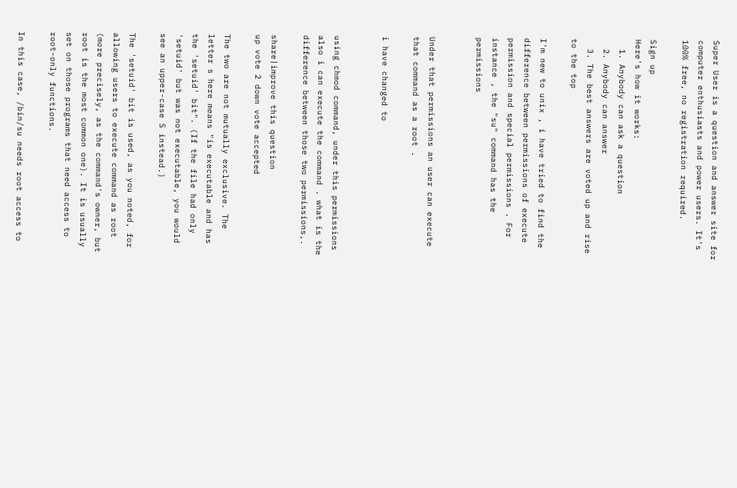Super User is a question and answer site for computer enthusiasts and power users. It's 100% free, no registration required.

Sign up
Here's how it works:
  1. Anybody can ask a question
  2. Anybody can answer
  3. The best answers are voted up and rise to the top

I'm new to unix , i have tried to find the difference between permissions of execute permission and special permissions . For instance , the "su" command has the permissions


Under that permissions an user can execute that command as a root .

i have changed to


using chmod command, under this permissions also i can execute the command . what is the difference between those two permissions,.

share|improve this question
up vote 2 down vote accepted

The two are not mutually exclusive. The letter s here means "is executable and has the 'setuid' bit". (If the file had only 'setuid' but was not executable, you would see an upper-case S instead.)

The 'setuid' bit is used, as you noted, for allowing users to execute command as root (more precisely, as the command's owner, but root is the most common one). It is usually set on those programs that need access to root-only functions.

In this case, /bin/su needs root access to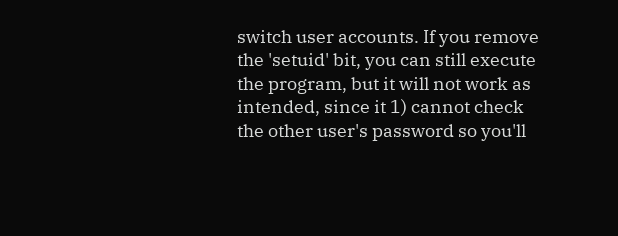switch user accounts. If you remove the 'setuid' bit, you can still execute the program, but it will not work as intended, since it 1) cannot check the other user's password so you'll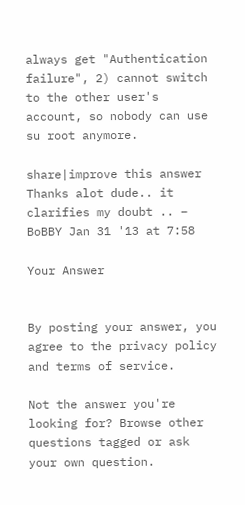always get "Authentication failure", 2) cannot switch to the other user's account, so nobody can use su root anymore.

share|improve this answer
Thanks alot dude.. it clarifies my doubt .. – BoBBY Jan 31 '13 at 7:58

Your Answer


By posting your answer, you agree to the privacy policy and terms of service.

Not the answer you're looking for? Browse other questions tagged or ask your own question.